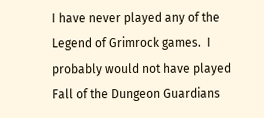I have never played any of the Legend of Grimrock games.  I probably would not have played Fall of the Dungeon Guardians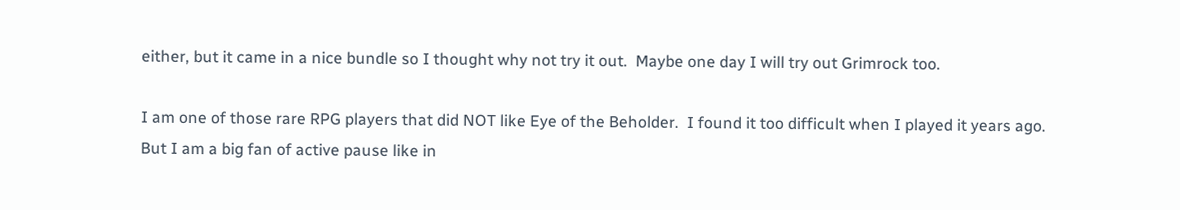either, but it came in a nice bundle so I thought why not try it out.  Maybe one day I will try out Grimrock too.

I am one of those rare RPG players that did NOT like Eye of the Beholder.  I found it too difficult when I played it years ago.  But I am a big fan of active pause like in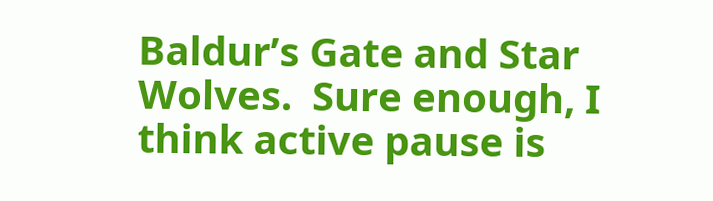Baldur’s Gate and Star Wolves.  Sure enough, I think active pause is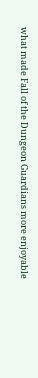what made Fall of the Dungeon Guardians more enjoyable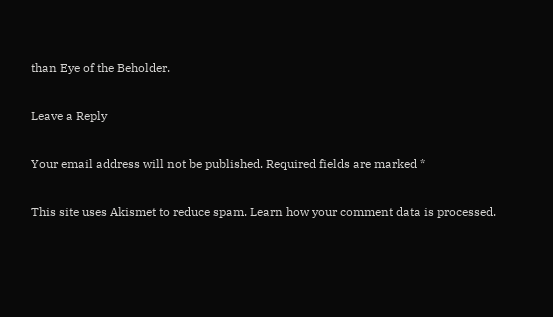than Eye of the Beholder.

Leave a Reply

Your email address will not be published. Required fields are marked *

This site uses Akismet to reduce spam. Learn how your comment data is processed.